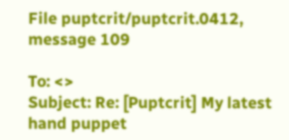File puptcrit/puptcrit.0412, message 109

To: <>
Subject: Re: [Puptcrit] My latest hand puppet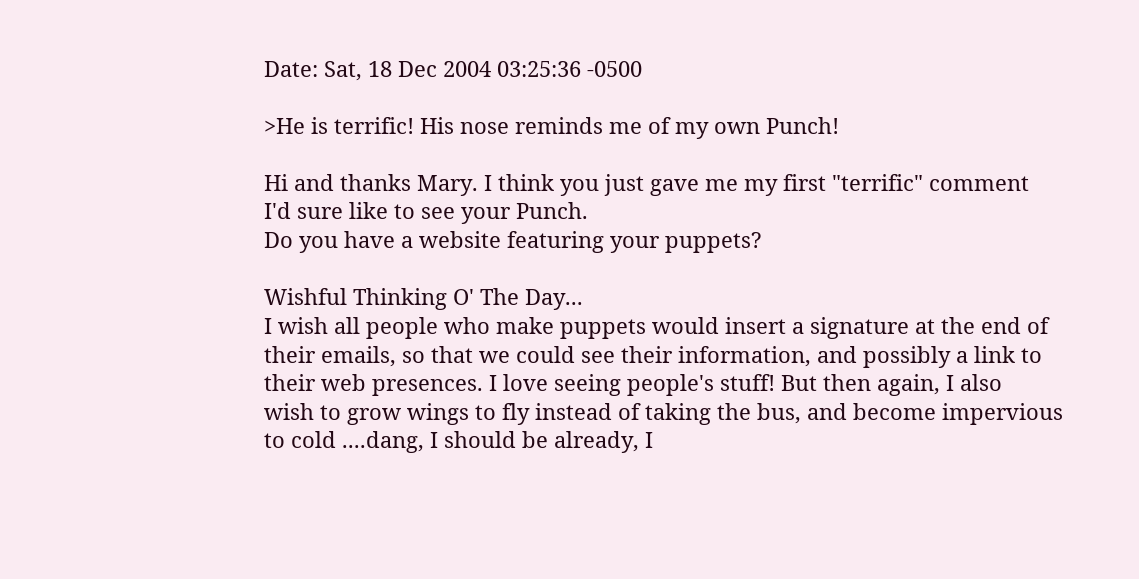Date: Sat, 18 Dec 2004 03:25:36 -0500

>He is terrific! His nose reminds me of my own Punch!

Hi and thanks Mary. I think you just gave me my first "terrific" comment
I'd sure like to see your Punch.
Do you have a website featuring your puppets?

Wishful Thinking O' The Day...
I wish all people who make puppets would insert a signature at the end of
their emails, so that we could see their information, and possibly a link to
their web presences. I love seeing people's stuff! But then again, I also
wish to grow wings to fly instead of taking the bus, and become impervious
to cold ....dang, I should be already, I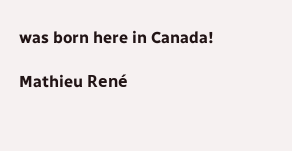was born here in Canada!

Mathieu René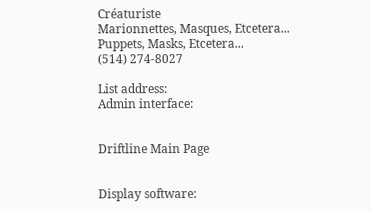Créaturiste
Marionnettes, Masques, Etcetera...
Puppets, Masks, Etcetera...
(514) 274-8027

List address:
Admin interface:


Driftline Main Page


Display software: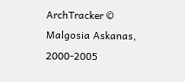ArchTracker © Malgosia Askanas, 2000-2005